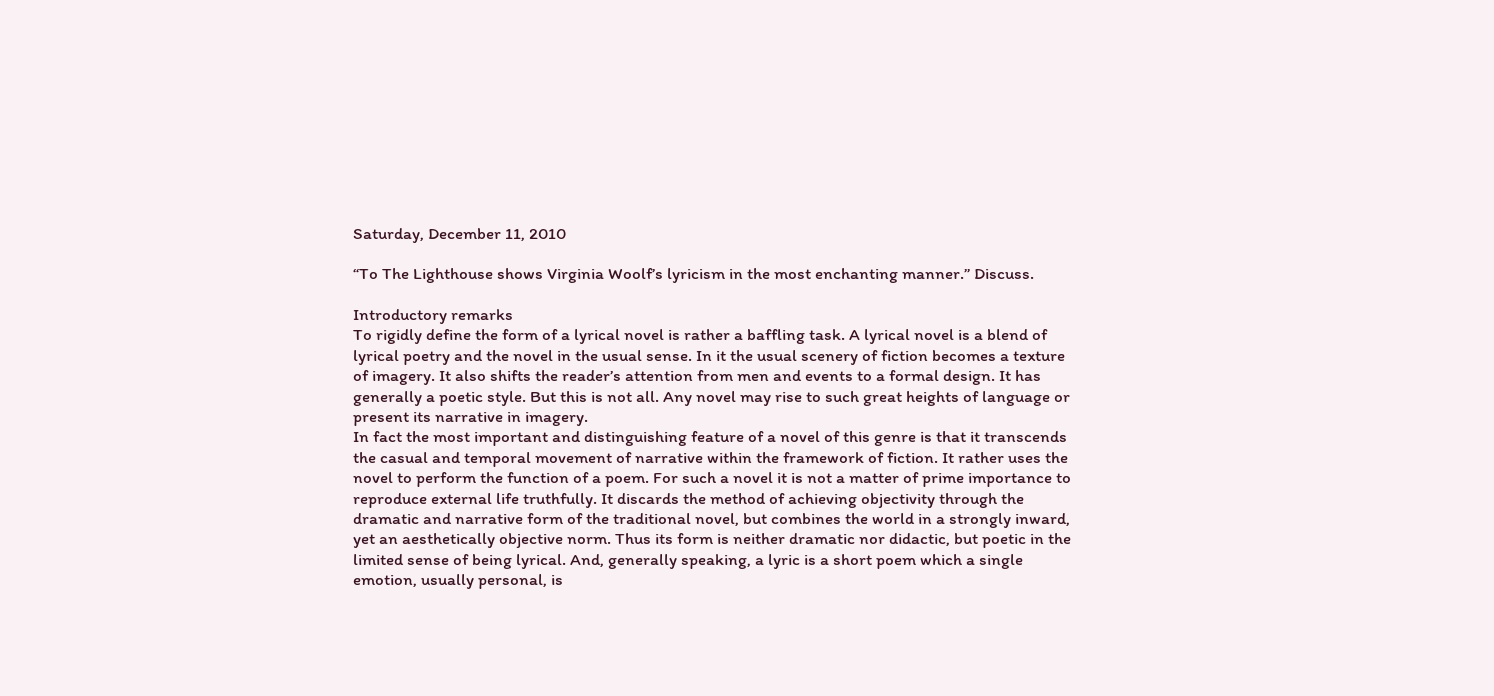Saturday, December 11, 2010

“To The Lighthouse shows Virginia Woolf’s lyricism in the most enchanting manner.” Discuss.

Introductory remarks
To rigidly define the form of a lyrical novel is rather a baffling task. A lyrical novel is a blend of lyrical poetry and the novel in the usual sense. In it the usual scenery of fiction becomes a texture of imagery. It also shifts the reader’s attention from men and events to a formal design. It has generally a poetic style. But this is not all. Any novel may rise to such great heights of language or present its narrative in imagery.
In fact the most important and distinguishing feature of a novel of this genre is that it transcends the casual and temporal movement of narrative within the framework of fiction. It rather uses the novel to perform the function of a poem. For such a novel it is not a matter of prime importance to reproduce external life truthfully. It discards the method of achieving objectivity through the dramatic and narrative form of the traditional novel, but combines the world in a strongly inward, yet an aesthetically objective norm. Thus its form is neither dramatic nor didactic, but poetic in the limited sense of being lyrical. And, generally speaking, a lyric is a short poem which a single emotion, usually personal, is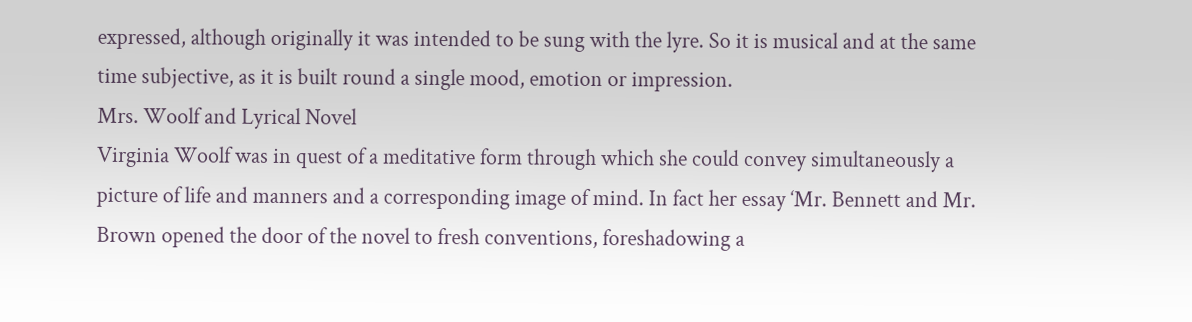expressed, although originally it was intended to be sung with the lyre. So it is musical and at the same time subjective, as it is built round a single mood, emotion or impression.
Mrs. Woolf and Lyrical Novel
Virginia Woolf was in quest of a meditative form through which she could convey simultaneously a picture of life and manners and a corresponding image of mind. In fact her essay ‘Mr. Bennett and Mr. Brown opened the door of the novel to fresh conventions, foreshadowing a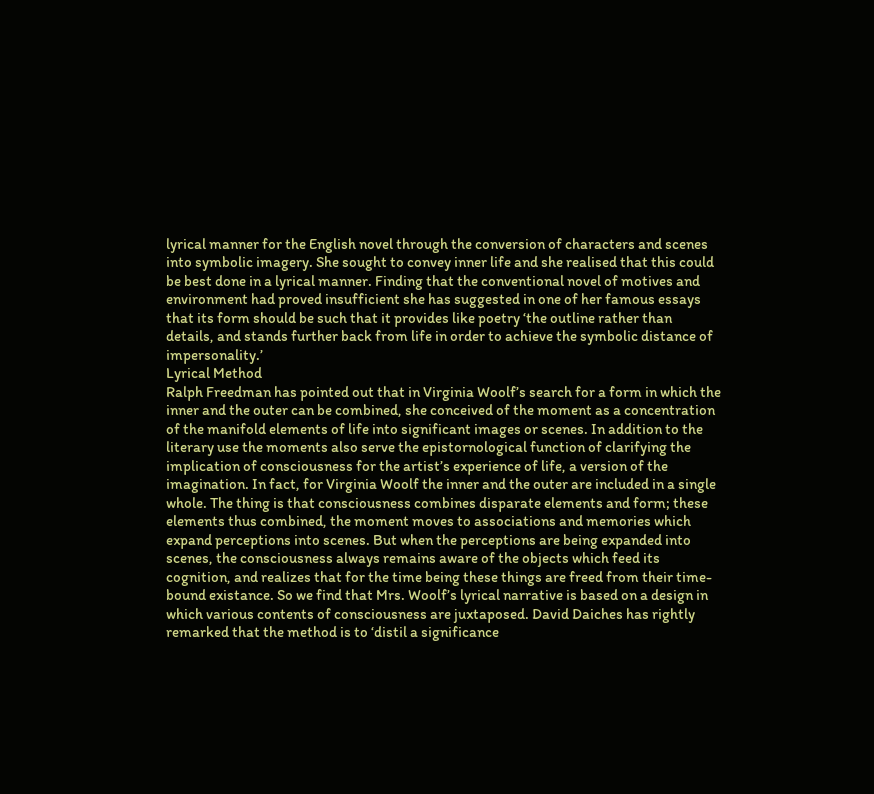lyrical manner for the English novel through the conversion of characters and scenes into symbolic imagery. She sought to convey inner life and she realised that this could be best done in a lyrical manner. Finding that the conventional novel of motives and environment had proved insufficient she has suggested in one of her famous essays that its form should be such that it provides like poetry ‘the outline rather than details, and stands further back from life in order to achieve the symbolic distance of impersonality.’
Lyrical Method
Ralph Freedman has pointed out that in Virginia Woolf’s search for a form in which the inner and the outer can be combined, she conceived of the moment as a concentration of the manifold elements of life into significant images or scenes. In addition to the literary use the moments also serve the epistornological function of clarifying the implication of consciousness for the artist’s experience of life, a version of the imagination. In fact, for Virginia Woolf the inner and the outer are included in a single whole. The thing is that consciousness combines disparate elements and form; these elements thus combined, the moment moves to associations and memories which expand perceptions into scenes. But when the perceptions are being expanded into scenes, the consciousness always remains aware of the objects which feed its cognition, and realizes that for the time being these things are freed from their time-bound existance. So we find that Mrs. Woolf’s lyrical narrative is based on a design in which various contents of consciousness are juxtaposed. David Daiches has rightly remarked that the method is to ‘distil a significance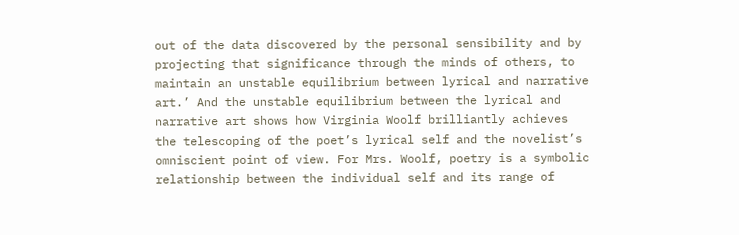out of the data discovered by the personal sensibility and by projecting that significance through the minds of others, to maintain an unstable equilibrium between lyrical and narrative art.’ And the unstable equilibrium between the lyrical and narrative art shows how Virginia Woolf brilliantly achieves the telescoping of the poet’s lyrical self and the novelist’s omniscient point of view. For Mrs. Woolf, poetry is a symbolic relationship between the individual self and its range of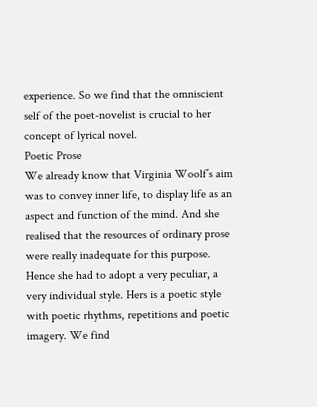experience. So we find that the omniscient self of the poet-novelist is crucial to her concept of lyrical novel.
Poetic Prose
We already know that Virginia Woolf’s aim was to convey inner life, to display life as an aspect and function of the mind. And she realised that the resources of ordinary prose were really inadequate for this purpose. Hence she had to adopt a very peculiar, a very individual style. Hers is a poetic style with poetic rhythms, repetitions and poetic imagery. We find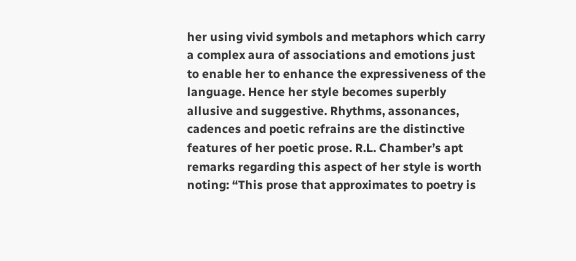her using vivid symbols and metaphors which carry a complex aura of associations and emotions just to enable her to enhance the expressiveness of the language. Hence her style becomes superbly allusive and suggestive. Rhythms, assonances, cadences and poetic refrains are the distinctive features of her poetic prose. R.L. Chamber’s apt remarks regarding this aspect of her style is worth noting: “This prose that approximates to poetry is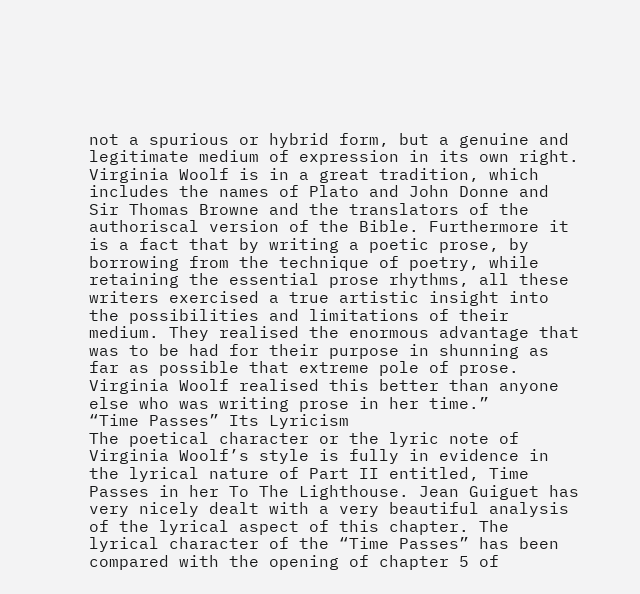not a spurious or hybrid form, but a genuine and legitimate medium of expression in its own right. Virginia Woolf is in a great tradition, which includes the names of Plato and John Donne and Sir Thomas Browne and the translators of the authoriscal version of the Bible. Furthermore it is a fact that by writing a poetic prose, by borrowing from the technique of poetry, while retaining the essential prose rhythms, all these writers exercised a true artistic insight into the possibilities and limitations of their medium. They realised the enormous advantage that was to be had for their purpose in shunning as far as possible that extreme pole of prose. Virginia Woolf realised this better than anyone else who was writing prose in her time.”
“Time Passes” Its Lyricism
The poetical character or the lyric note of Virginia Woolf’s style is fully in evidence in the lyrical nature of Part II entitled, Time Passes in her To The Lighthouse. Jean Guiguet has very nicely dealt with a very beautiful analysis of the lyrical aspect of this chapter. The lyrical character of the “Time Passes” has been compared with the opening of chapter 5 of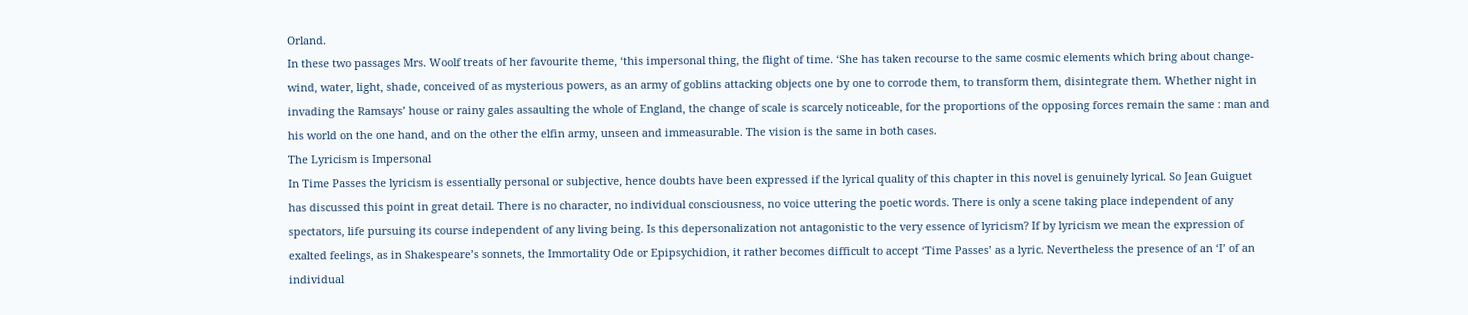Orland.
In these two passages Mrs. Woolf treats of her favourite theme, ‘this impersonal thing, the flight of time. ‘She has taken recourse to the same cosmic elements which bring about change-wind, water, light, shade, conceived of as mysterious powers, as an army of goblins attacking objects one by one to corrode them, to transform them, disintegrate them. Whether night in invading the Ramsays’ house or rainy gales assaulting the whole of England, the change of scale is scarcely noticeable, for the proportions of the opposing forces remain the same : man and his world on the one hand, and on the other the elfin army, unseen and immeasurable. The vision is the same in both cases.
The Lyricism is Impersonal
In Time Passes the lyricism is essentially personal or subjective, hence doubts have been expressed if the lyrical quality of this chapter in this novel is genuinely lyrical. So Jean Guiguet has discussed this point in great detail. There is no character, no individual consciousness, no voice uttering the poetic words. There is only a scene taking place independent of any spectators, life pursuing its course independent of any living being. Is this depersonalization not antagonistic to the very essence of lyricism? If by lyricism we mean the expression of exalted feelings, as in Shakespeare’s sonnets, the Immortality Ode or Epipsychidion, it rather becomes difficult to accept ‘Time Passes’ as a lyric. Nevertheless the presence of an ‘I’ of an individual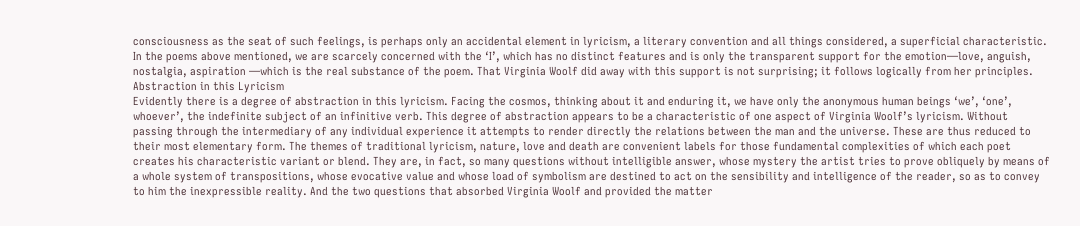consciousness as the seat of such feelings, is perhaps only an accidental element in lyricism, a literary convention and all things considered, a superficial characteristic. In the poems above mentioned, we are scarcely concerned with the ‘I’, which has no distinct features and is only the transparent support for the emotion—love, anguish, nostalgia, aspiration —which is the real substance of the poem. That Virginia Woolf did away with this support is not surprising; it follows logically from her principles.
Abstraction in this Lyricism
Evidently there is a degree of abstraction in this lyricism. Facing the cosmos, thinking about it and enduring it, we have only the anonymous human beings ‘we’, ‘one’, whoever’, the indefinite subject of an infinitive verb. This degree of abstraction appears to be a characteristic of one aspect of Virginia Woolf’s lyricism. Without passing through the intermediary of any individual experience it attempts to render directly the relations between the man and the universe. These are thus reduced to their most elementary form. The themes of traditional lyricism, nature, love and death are convenient labels for those fundamental complexities of which each poet creates his characteristic variant or blend. They are, in fact, so many questions without intelligible answer, whose mystery the artist tries to prove obliquely by means of a whole system of transpositions, whose evocative value and whose load of symbolism are destined to act on the sensibility and intelligence of the reader, so as to convey to him the inexpressible reality. And the two questions that absorbed Virginia Woolf and provided the matter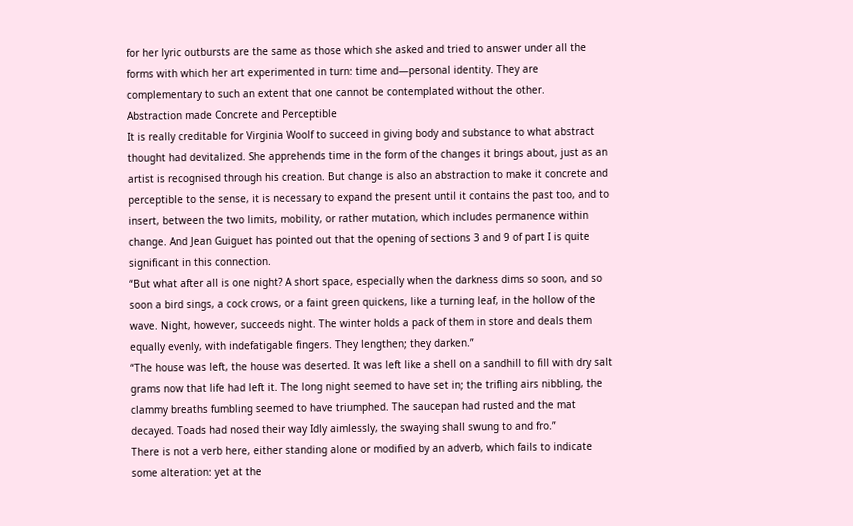for her lyric outbursts are the same as those which she asked and tried to answer under all the forms with which her art experimented in turn: time and—personal identity. They are complementary to such an extent that one cannot be contemplated without the other.
Abstraction made Concrete and Perceptible
It is really creditable for Virginia Woolf to succeed in giving body and substance to what abstract thought had devitalized. She apprehends time in the form of the changes it brings about, just as an artist is recognised through his creation. But change is also an abstraction to make it concrete and perceptible to the sense, it is necessary to expand the present until it contains the past too, and to insert, between the two limits, mobility, or rather mutation, which includes permanence within change. And Jean Guiguet has pointed out that the opening of sections 3 and 9 of part I is quite significant in this connection.
“But what after all is one night? A short space, especially when the darkness dims so soon, and so soon a bird sings, a cock crows, or a faint green quickens, like a turning leaf, in the hollow of the wave. Night, however, succeeds night. The winter holds a pack of them in store and deals them equally evenly, with indefatigable fingers. They lengthen; they darken.”
“The house was left, the house was deserted. It was left like a shell on a sandhill to fill with dry salt grams now that life had left it. The long night seemed to have set in; the trifling airs nibbling, the clammy breaths fumbling seemed to have triumphed. The saucepan had rusted and the mat decayed. Toads had nosed their way Idly aimlessly, the swaying shall swung to and fro.”
There is not a verb here, either standing alone or modified by an adverb, which fails to indicate some alteration: yet at the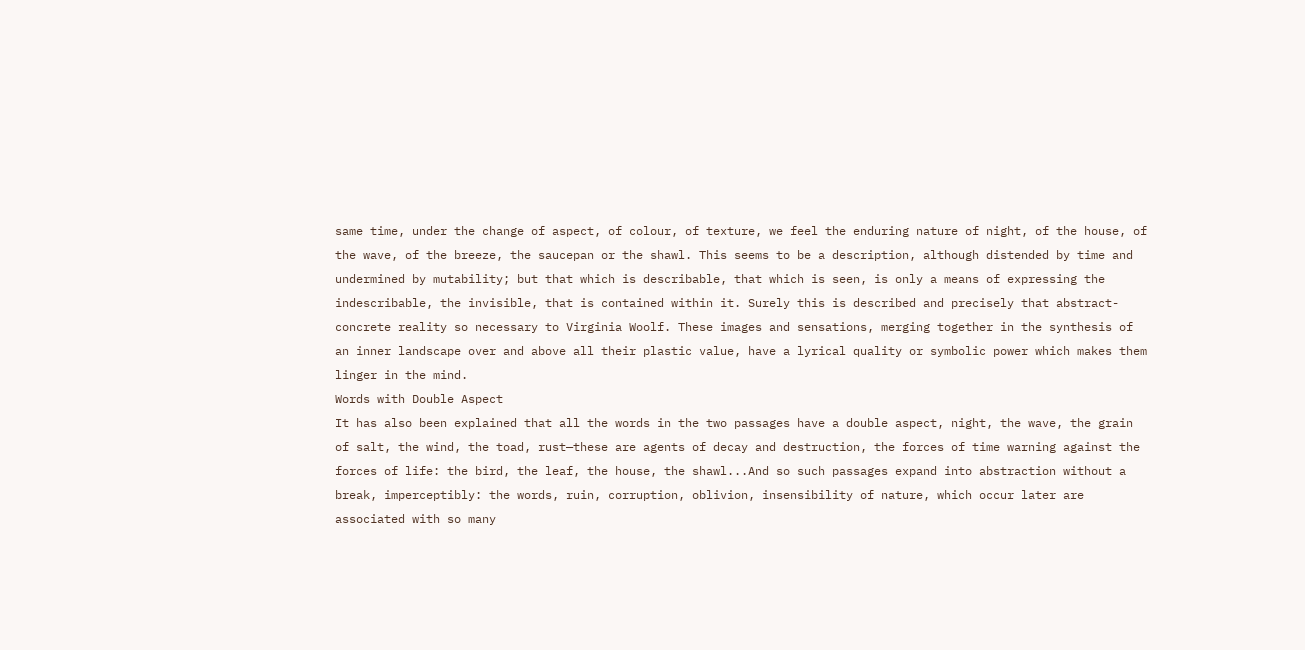same time, under the change of aspect, of colour, of texture, we feel the enduring nature of night, of the house, of the wave, of the breeze, the saucepan or the shawl. This seems to be a description, although distended by time and undermined by mutability; but that which is describable, that which is seen, is only a means of expressing the indescribable, the invisible, that is contained within it. Surely this is described and precisely that abstract-concrete reality so necessary to Virginia Woolf. These images and sensations, merging together in the synthesis of an inner landscape over and above all their plastic value, have a lyrical quality or symbolic power which makes them linger in the mind.
Words with Double Aspect
It has also been explained that all the words in the two passages have a double aspect, night, the wave, the grain of salt, the wind, the toad, rust—these are agents of decay and destruction, the forces of time warning against the forces of life: the bird, the leaf, the house, the shawl...And so such passages expand into abstraction without a break, imperceptibly: the words, ruin, corruption, oblivion, insensibility of nature, which occur later are associated with so many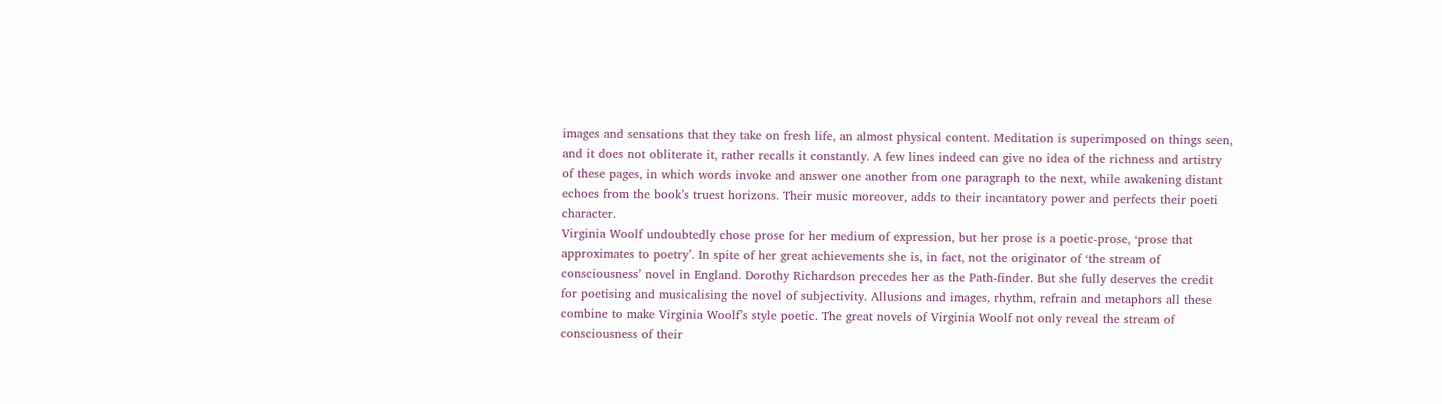images and sensations that they take on fresh life, an almost physical content. Meditation is superimposed on things seen, and it does not obliterate it, rather recalls it constantly. A few lines indeed can give no idea of the richness and artistry of these pages, in which words invoke and answer one another from one paragraph to the next, while awakening distant echoes from the book’s truest horizons. Their music moreover, adds to their incantatory power and perfects their poeti character.
Virginia Woolf undoubtedly chose prose for her medium of expression, but her prose is a poetic-prose, ‘prose that approximates to poetry’. In spite of her great achievements she is, in fact, not the originator of ‘the stream of consciousness’ novel in England. Dorothy Richardson precedes her as the Path-finder. But she fully deserves the credit for poetising and musicalising the novel of subjectivity. Allusions and images, rhythm, refrain and metaphors all these combine to make Virginia Woolf’s style poetic. The great novels of Virginia Woolf not only reveal the stream of consciousness of their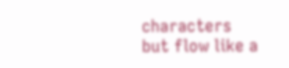characters but flow like a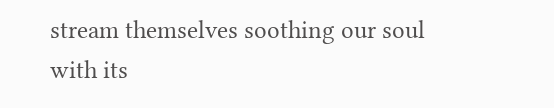stream themselves soothing our soul with its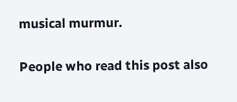musical murmur.

People who read this post also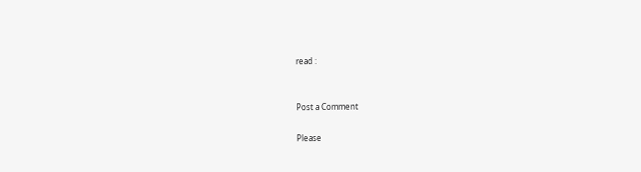read :


Post a Comment

Please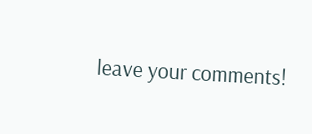leave your comments!